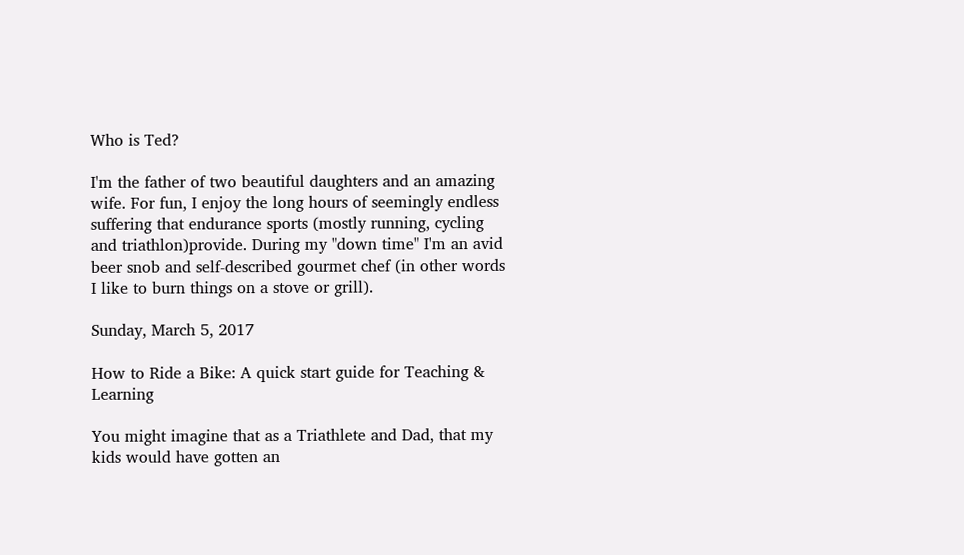Who is Ted?

I'm the father of two beautiful daughters and an amazing wife. For fun, I enjoy the long hours of seemingly endless suffering that endurance sports (mostly running, cycling and triathlon)provide. During my "down time" I'm an avid beer snob and self-described gourmet chef (in other words I like to burn things on a stove or grill).

Sunday, March 5, 2017

How to Ride a Bike: A quick start guide for Teaching & Learning

You might imagine that as a Triathlete and Dad, that my kids would have gotten an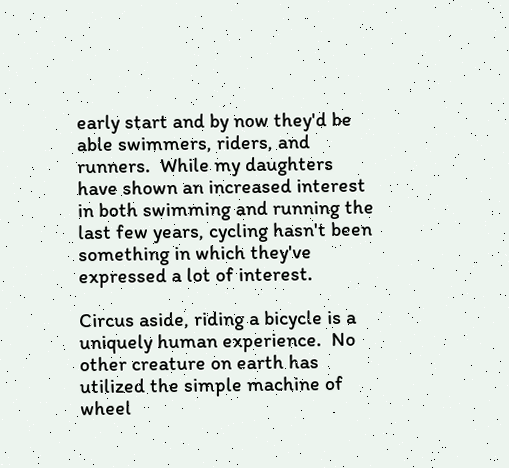early start and by now they'd be able swimmers, riders, and runners.  While my daughters have shown an increased interest in both swimming and running the last few years, cycling hasn't been something in which they've expressed a lot of interest.

Circus aside, riding a bicycle is a uniquely human experience.  No other creature on earth has utilized the simple machine of wheel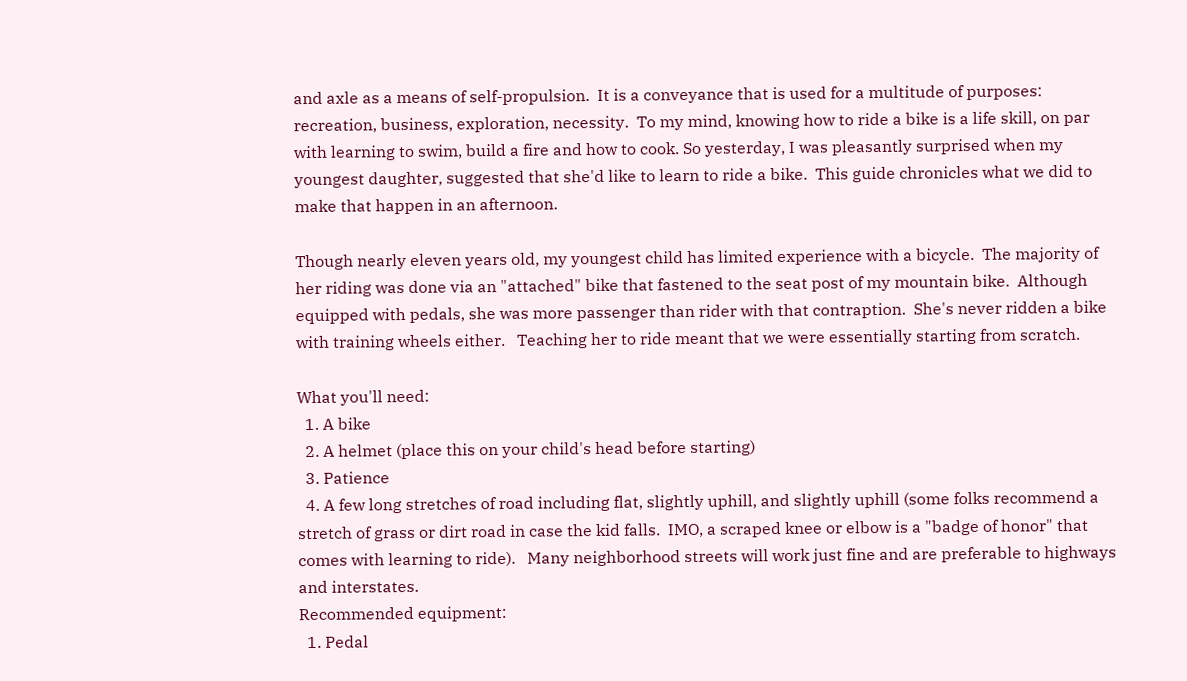and axle as a means of self-propulsion.  It is a conveyance that is used for a multitude of purposes: recreation, business, exploration, necessity.  To my mind, knowing how to ride a bike is a life skill, on par with learning to swim, build a fire and how to cook. So yesterday, I was pleasantly surprised when my youngest daughter, suggested that she'd like to learn to ride a bike.  This guide chronicles what we did to make that happen in an afternoon.

Though nearly eleven years old, my youngest child has limited experience with a bicycle.  The majority of her riding was done via an "attached" bike that fastened to the seat post of my mountain bike.  Although equipped with pedals, she was more passenger than rider with that contraption.  She's never ridden a bike with training wheels either.   Teaching her to ride meant that we were essentially starting from scratch.

What you'll need:
  1. A bike
  2. A helmet (place this on your child's head before starting)
  3. Patience
  4. A few long stretches of road including flat, slightly uphill, and slightly uphill (some folks recommend a stretch of grass or dirt road in case the kid falls.  IMO, a scraped knee or elbow is a "badge of honor" that comes with learning to ride).   Many neighborhood streets will work just fine and are preferable to highways and interstates.
Recommended equipment:
  1. Pedal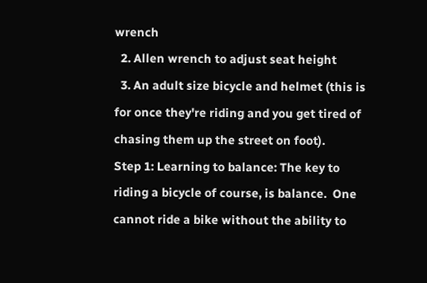wrench
  2. Allen wrench to adjust seat height
  3. An adult size bicycle and helmet (this is for once they're riding and you get tired of chasing them up the street on foot).
Step 1: Learning to balance: The key to riding a bicycle of course, is balance.  One cannot ride a bike without the ability to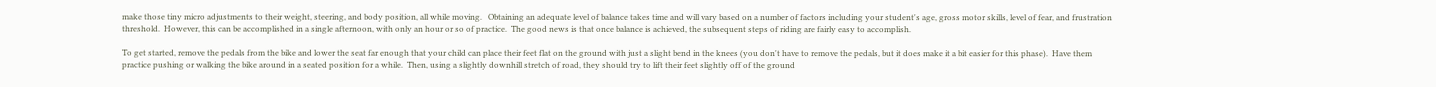make those tiny micro adjustments to their weight, steering, and body position, all while moving.   Obtaining an adequate level of balance takes time and will vary based on a number of factors including your student's age, gross motor skills, level of fear, and frustration threshold.  However, this can be accomplished in a single afternoon, with only an hour or so of practice.  The good news is that once balance is achieved, the subsequent steps of riding are fairly easy to accomplish.

To get started, remove the pedals from the bike and lower the seat far enough that your child can place their feet flat on the ground with just a slight bend in the knees (you don't have to remove the pedals, but it does make it a bit easier for this phase).  Have them practice pushing or walking the bike around in a seated position for a while.  Then, using a slightly downhill stretch of road, they should try to lift their feet slightly off of the ground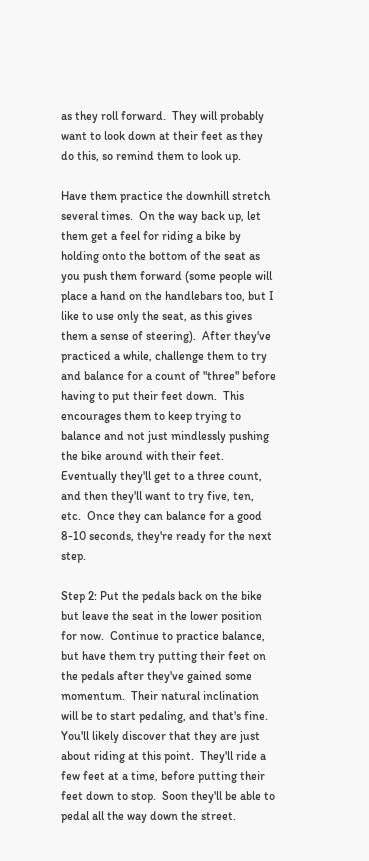as they roll forward.  They will probably want to look down at their feet as they do this, so remind them to look up.

Have them practice the downhill stretch several times.  On the way back up, let them get a feel for riding a bike by holding onto the bottom of the seat as you push them forward (some people will place a hand on the handlebars too, but I like to use only the seat, as this gives them a sense of steering).  After they've practiced a while, challenge them to try and balance for a count of "three" before having to put their feet down.  This encourages them to keep trying to balance and not just mindlessly pushing the bike around with their feet.  Eventually they'll get to a three count, and then they'll want to try five, ten, etc.  Once they can balance for a good 8-10 seconds, they're ready for the next step.

Step 2: Put the pedals back on the bike but leave the seat in the lower position for now.  Continue to practice balance, but have them try putting their feet on the pedals after they've gained some momentum.  Their natural inclination will be to start pedaling, and that's fine.  You'll likely discover that they are just about riding at this point.  They'll ride a few feet at a time, before putting their feet down to stop.  Soon they'll be able to pedal all the way down the street.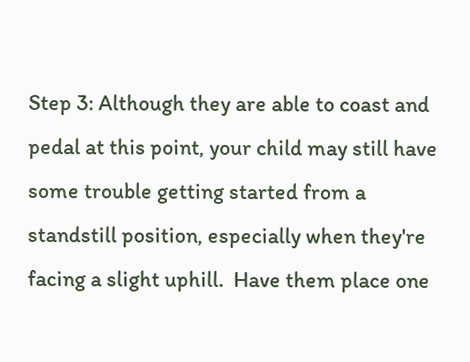Step 3: Although they are able to coast and pedal at this point, your child may still have some trouble getting started from a standstill position, especially when they're facing a slight uphill.  Have them place one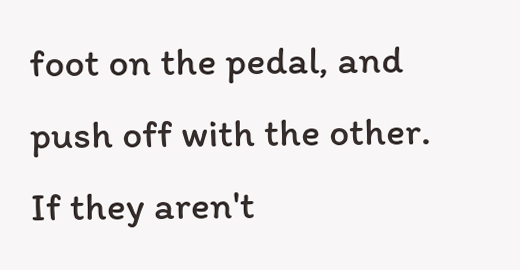foot on the pedal, and push off with the other.  If they aren't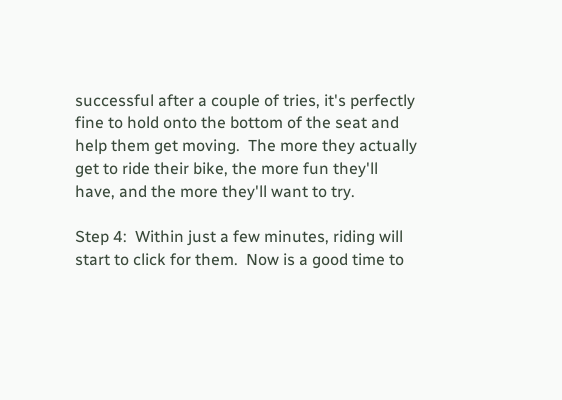successful after a couple of tries, it's perfectly fine to hold onto the bottom of the seat and help them get moving.  The more they actually get to ride their bike, the more fun they'll have, and the more they'll want to try.

Step 4:  Within just a few minutes, riding will start to click for them.  Now is a good time to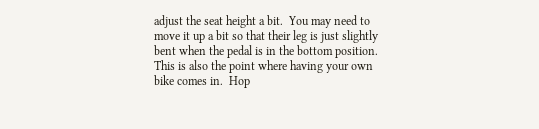adjust the seat height a bit.  You may need to move it up a bit so that their leg is just slightly bent when the pedal is in the bottom position.  This is also the point where having your own bike comes in.  Hop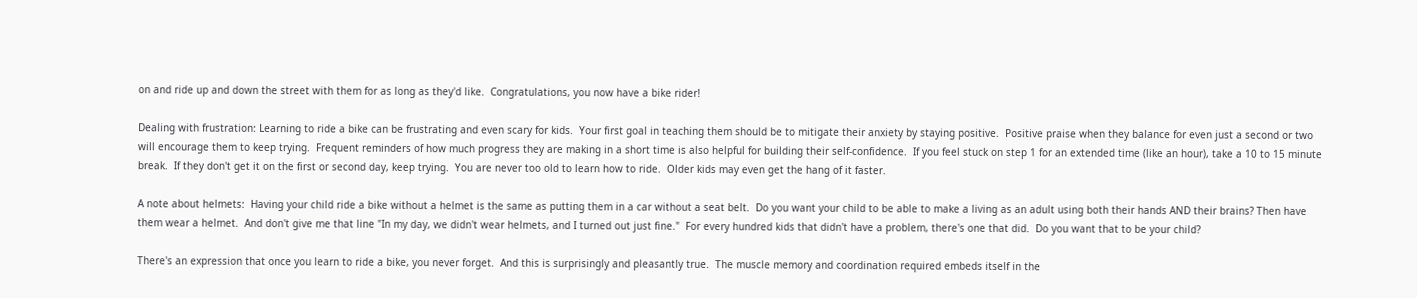on and ride up and down the street with them for as long as they'd like.  Congratulations, you now have a bike rider!

Dealing with frustration: Learning to ride a bike can be frustrating and even scary for kids.  Your first goal in teaching them should be to mitigate their anxiety by staying positive.  Positive praise when they balance for even just a second or two will encourage them to keep trying.  Frequent reminders of how much progress they are making in a short time is also helpful for building their self-confidence.  If you feel stuck on step 1 for an extended time (like an hour), take a 10 to 15 minute break.  If they don't get it on the first or second day, keep trying.  You are never too old to learn how to ride.  Older kids may even get the hang of it faster.

A note about helmets:  Having your child ride a bike without a helmet is the same as putting them in a car without a seat belt.  Do you want your child to be able to make a living as an adult using both their hands AND their brains? Then have them wear a helmet.  And don't give me that line "In my day, we didn't wear helmets, and I turned out just fine."  For every hundred kids that didn't have a problem, there's one that did.  Do you want that to be your child?

There's an expression that once you learn to ride a bike, you never forget.  And this is surprisingly and pleasantly true.  The muscle memory and coordination required embeds itself in the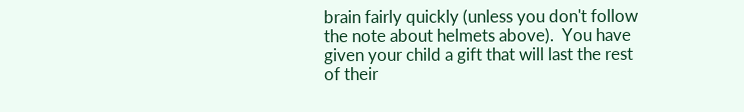brain fairly quickly (unless you don't follow the note about helmets above).  You have given your child a gift that will last the rest of their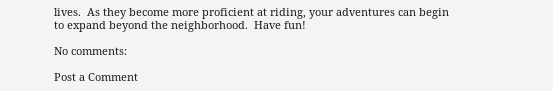lives.  As they become more proficient at riding, your adventures can begin to expand beyond the neighborhood.  Have fun!

No comments:

Post a Comment